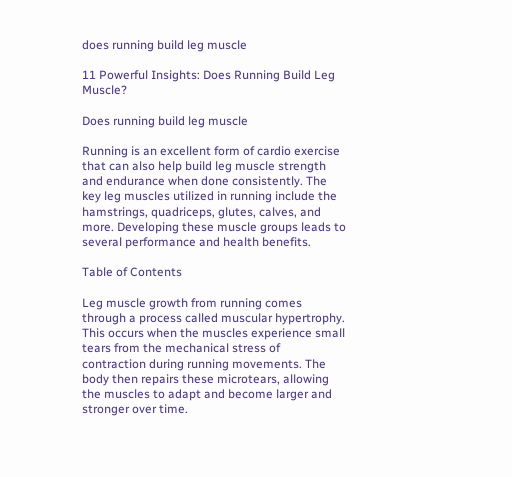does running build leg muscle

11 Powerful Insights: Does Running Build Leg Muscle?

Does running build leg muscle

Running is an excellent form of cardio exercise that can also help build leg muscle strength and endurance when done consistently. The key leg muscles utilized in running include the hamstrings, quadriceps, glutes, calves, and more. Developing these muscle groups leads to several performance and health benefits.

Table of Contents

Leg muscle growth from running comes through a process called muscular hypertrophy. This occurs when the muscles experience small tears from the mechanical stress of contraction during running movements. The body then repairs these microtears, allowing the muscles to adapt and become larger and stronger over time.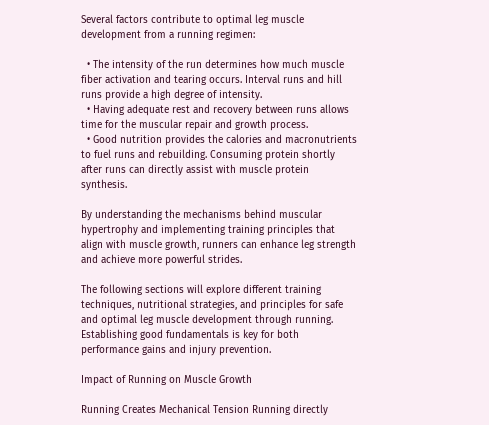Several factors contribute to optimal leg muscle development from a running regimen:

  • The intensity of the run determines how much muscle fiber activation and tearing occurs. Interval runs and hill runs provide a high degree of intensity.
  • Having adequate rest and recovery between runs allows time for the muscular repair and growth process.
  • Good nutrition provides the calories and macronutrients to fuel runs and rebuilding. Consuming protein shortly after runs can directly assist with muscle protein synthesis.

By understanding the mechanisms behind muscular hypertrophy and implementing training principles that align with muscle growth, runners can enhance leg strength and achieve more powerful strides.

The following sections will explore different training techniques, nutritional strategies, and principles for safe and optimal leg muscle development through running. Establishing good fundamentals is key for both performance gains and injury prevention.

Impact of Running on Muscle Growth

Running Creates Mechanical Tension Running directly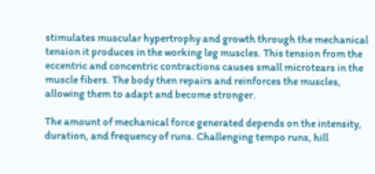stimulates muscular hypertrophy and growth through the mechanical tension it produces in the working leg muscles. This tension from the eccentric and concentric contractions causes small microtears in the muscle fibers. The body then repairs and reinforces the muscles, allowing them to adapt and become stronger.

The amount of mechanical force generated depends on the intensity, duration, and frequency of runs. Challenging tempo runs, hill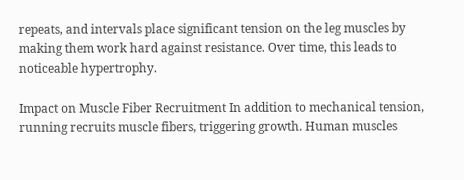repeats, and intervals place significant tension on the leg muscles by making them work hard against resistance. Over time, this leads to noticeable hypertrophy.

Impact on Muscle Fiber Recruitment In addition to mechanical tension, running recruits muscle fibers, triggering growth. Human muscles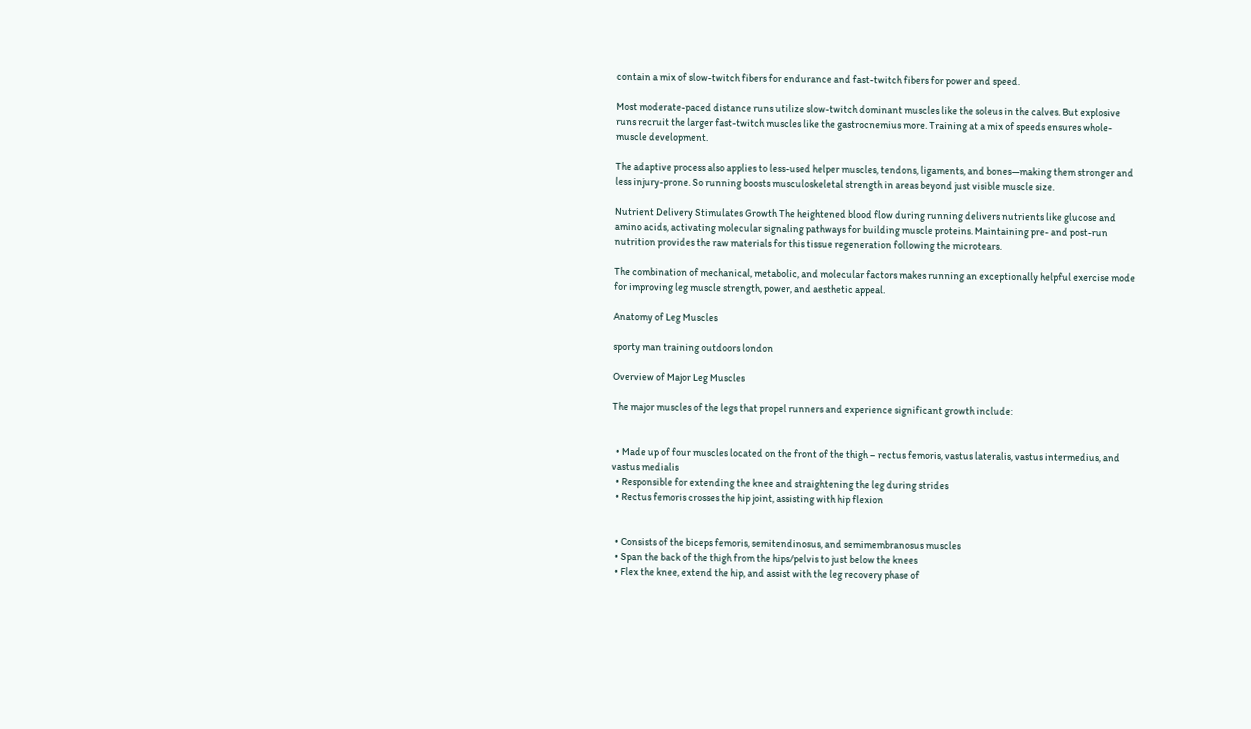contain a mix of slow-twitch fibers for endurance and fast-twitch fibers for power and speed.

Most moderate-paced distance runs utilize slow-twitch dominant muscles like the soleus in the calves. But explosive runs recruit the larger fast-twitch muscles like the gastrocnemius more. Training at a mix of speeds ensures whole-muscle development.

The adaptive process also applies to less-used helper muscles, tendons, ligaments, and bones—making them stronger and less injury-prone. So running boosts musculoskeletal strength in areas beyond just visible muscle size.

Nutrient Delivery Stimulates Growth The heightened blood flow during running delivers nutrients like glucose and amino acids, activating molecular signaling pathways for building muscle proteins. Maintaining pre- and post-run nutrition provides the raw materials for this tissue regeneration following the microtears.

The combination of mechanical, metabolic, and molecular factors makes running an exceptionally helpful exercise mode for improving leg muscle strength, power, and aesthetic appeal.

Anatomy of Leg Muscles

sporty man training outdoors london

Overview of Major Leg Muscles

The major muscles of the legs that propel runners and experience significant growth include:


  • Made up of four muscles located on the front of the thigh – rectus femoris, vastus lateralis, vastus intermedius, and vastus medialis
  • Responsible for extending the knee and straightening the leg during strides
  • Rectus femoris crosses the hip joint, assisting with hip flexion


  • Consists of the biceps femoris, semitendinosus, and semimembranosus muscles
  • Span the back of the thigh from the hips/pelvis to just below the knees
  • Flex the knee, extend the hip, and assist with the leg recovery phase of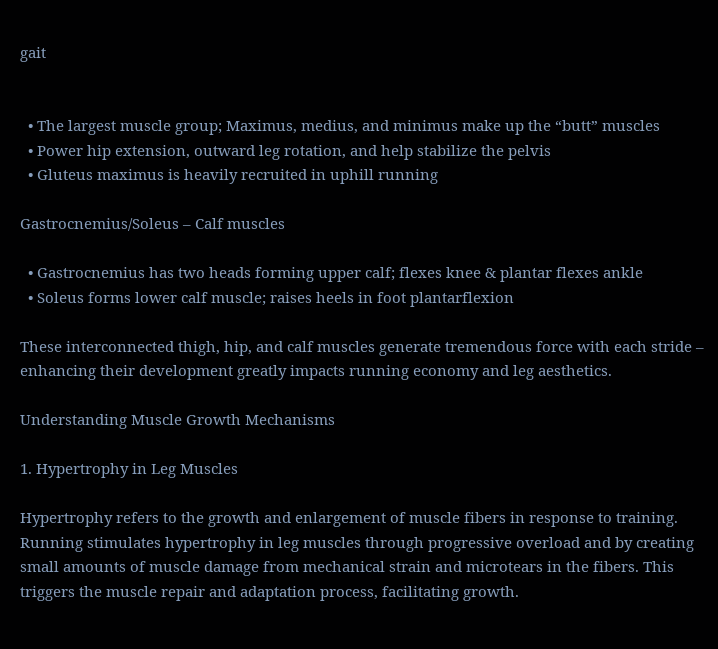gait


  • The largest muscle group; Maximus, medius, and minimus make up the “butt” muscles
  • Power hip extension, outward leg rotation, and help stabilize the pelvis
  • Gluteus maximus is heavily recruited in uphill running

Gastrocnemius/Soleus – Calf muscles

  • Gastrocnemius has two heads forming upper calf; flexes knee & plantar flexes ankle
  • Soleus forms lower calf muscle; raises heels in foot plantarflexion

These interconnected thigh, hip, and calf muscles generate tremendous force with each stride – enhancing their development greatly impacts running economy and leg aesthetics.

Understanding Muscle Growth Mechanisms

1. Hypertrophy in Leg Muscles

Hypertrophy refers to the growth and enlargement of muscle fibers in response to training. Running stimulates hypertrophy in leg muscles through progressive overload and by creating small amounts of muscle damage from mechanical strain and microtears in the fibers. This triggers the muscle repair and adaptation process, facilitating growth.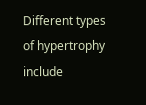Different types of hypertrophy include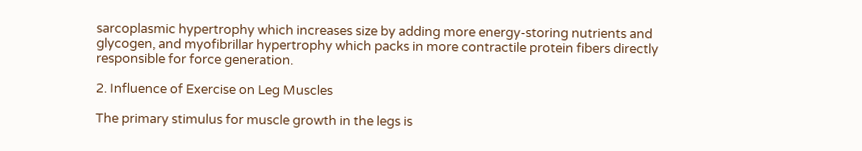sarcoplasmic hypertrophy which increases size by adding more energy-storing nutrients and glycogen, and myofibrillar hypertrophy which packs in more contractile protein fibers directly responsible for force generation.

2. Influence of Exercise on Leg Muscles

The primary stimulus for muscle growth in the legs is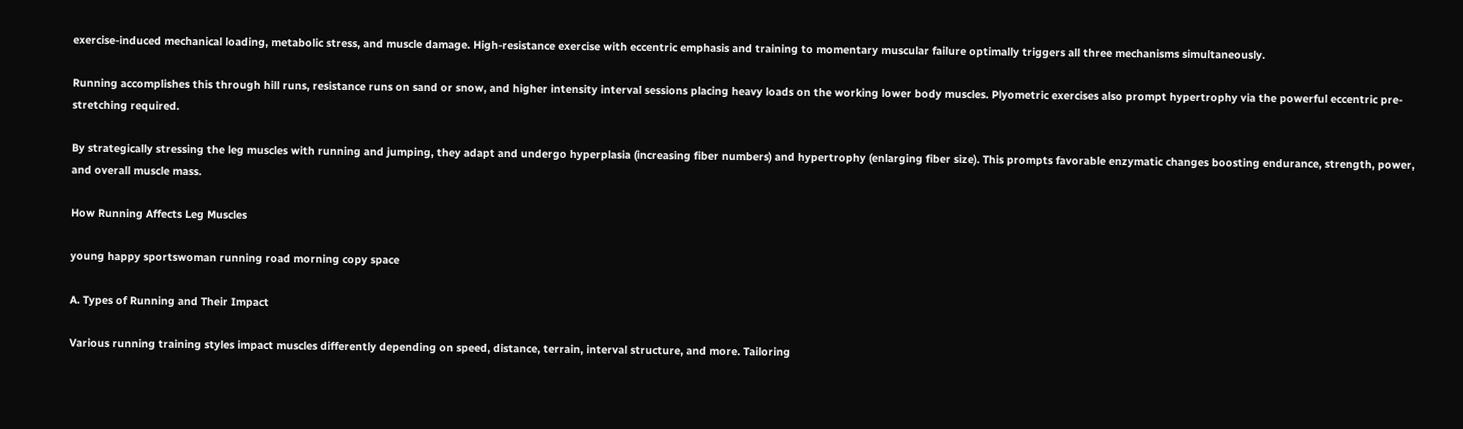exercise-induced mechanical loading, metabolic stress, and muscle damage. High-resistance exercise with eccentric emphasis and training to momentary muscular failure optimally triggers all three mechanisms simultaneously.

Running accomplishes this through hill runs, resistance runs on sand or snow, and higher intensity interval sessions placing heavy loads on the working lower body muscles. Plyometric exercises also prompt hypertrophy via the powerful eccentric pre-stretching required.

By strategically stressing the leg muscles with running and jumping, they adapt and undergo hyperplasia (increasing fiber numbers) and hypertrophy (enlarging fiber size). This prompts favorable enzymatic changes boosting endurance, strength, power, and overall muscle mass.

How Running Affects Leg Muscles

young happy sportswoman running road morning copy space

A. Types of Running and Their Impact

Various running training styles impact muscles differently depending on speed, distance, terrain, interval structure, and more. Tailoring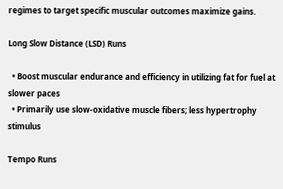regimes to target specific muscular outcomes maximize gains.

Long Slow Distance (LSD) Runs

  • Boost muscular endurance and efficiency in utilizing fat for fuel at slower paces
  • Primarily use slow-oxidative muscle fibers; less hypertrophy stimulus

Tempo Runs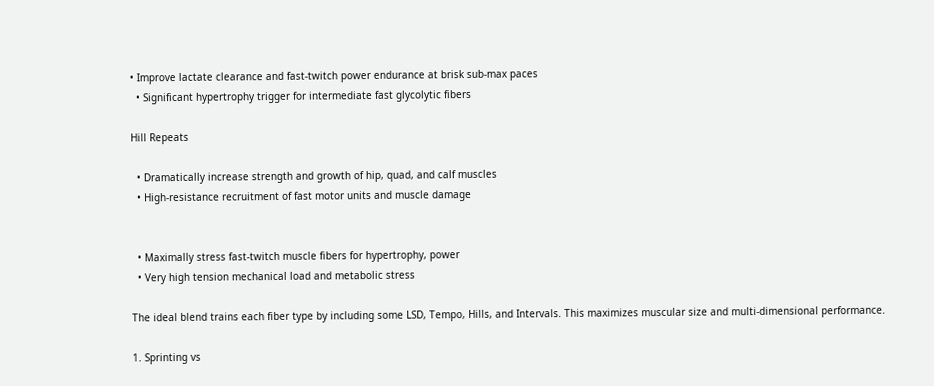• Improve lactate clearance and fast-twitch power endurance at brisk sub-max paces
  • Significant hypertrophy trigger for intermediate fast glycolytic fibers

Hill Repeats

  • Dramatically increase strength and growth of hip, quad, and calf muscles
  • High-resistance recruitment of fast motor units and muscle damage


  • Maximally stress fast-twitch muscle fibers for hypertrophy, power
  • Very high tension mechanical load and metabolic stress

The ideal blend trains each fiber type by including some LSD, Tempo, Hills, and Intervals. This maximizes muscular size and multi-dimensional performance.

1. Sprinting vs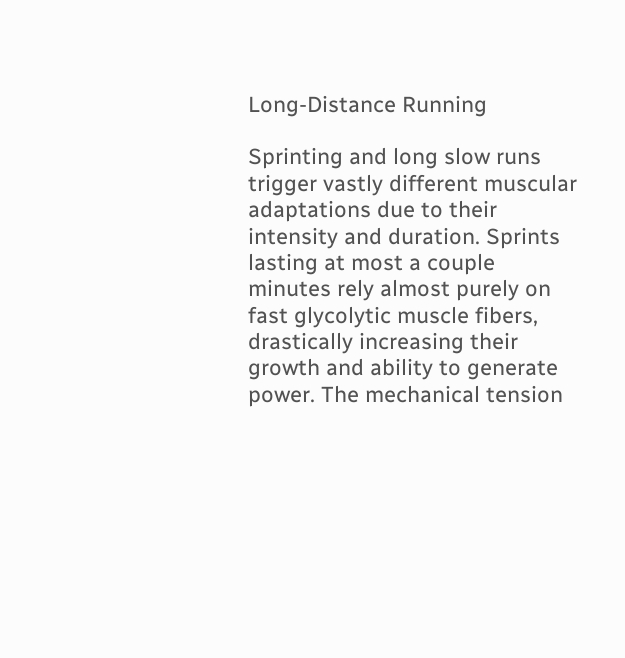Long-Distance Running

Sprinting and long slow runs trigger vastly different muscular adaptations due to their intensity and duration. Sprints lasting at most a couple minutes rely almost purely on fast glycolytic muscle fibers, drastically increasing their growth and ability to generate power. The mechanical tension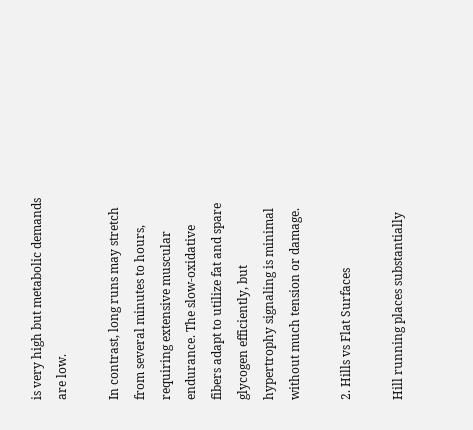is very high but metabolic demands are low.

In contrast, long runs may stretch from several minutes to hours, requiring extensive muscular endurance. The slow-oxidative fibers adapt to utilize fat and spare glycogen efficiently, but hypertrophy signaling is minimal without much tension or damage.

2. Hills vs Flat Surfaces

Hill running places substantially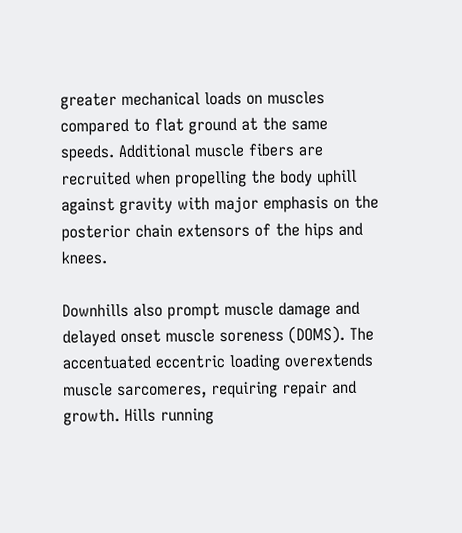greater mechanical loads on muscles compared to flat ground at the same speeds. Additional muscle fibers are recruited when propelling the body uphill against gravity with major emphasis on the posterior chain extensors of the hips and knees.

Downhills also prompt muscle damage and delayed onset muscle soreness (DOMS). The accentuated eccentric loading overextends muscle sarcomeres, requiring repair and growth. Hills running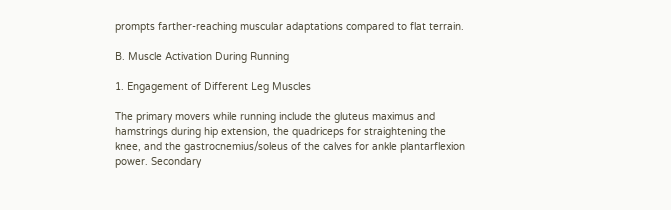prompts farther-reaching muscular adaptations compared to flat terrain.

B. Muscle Activation During Running

1. Engagement of Different Leg Muscles

The primary movers while running include the gluteus maximus and hamstrings during hip extension, the quadriceps for straightening the knee, and the gastrocnemius/soleus of the calves for ankle plantarflexion power. Secondary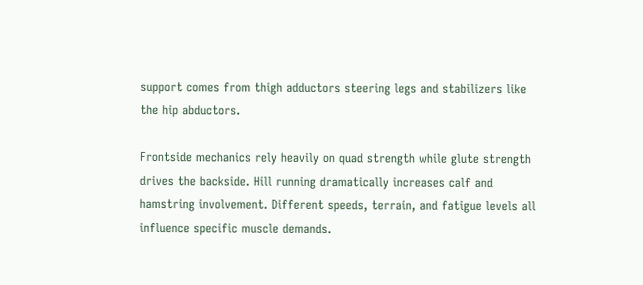support comes from thigh adductors steering legs and stabilizers like the hip abductors.

Frontside mechanics rely heavily on quad strength while glute strength drives the backside. Hill running dramatically increases calf and hamstring involvement. Different speeds, terrain, and fatigue levels all influence specific muscle demands.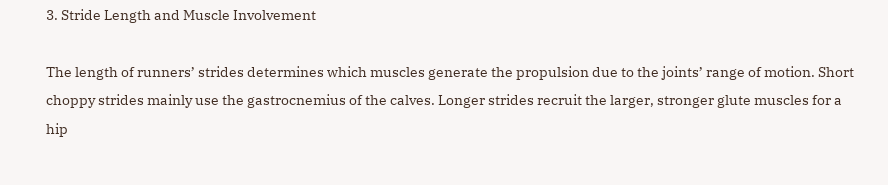3. Stride Length and Muscle Involvement

The length of runners’ strides determines which muscles generate the propulsion due to the joints’ range of motion. Short choppy strides mainly use the gastrocnemius of the calves. Longer strides recruit the larger, stronger glute muscles for a hip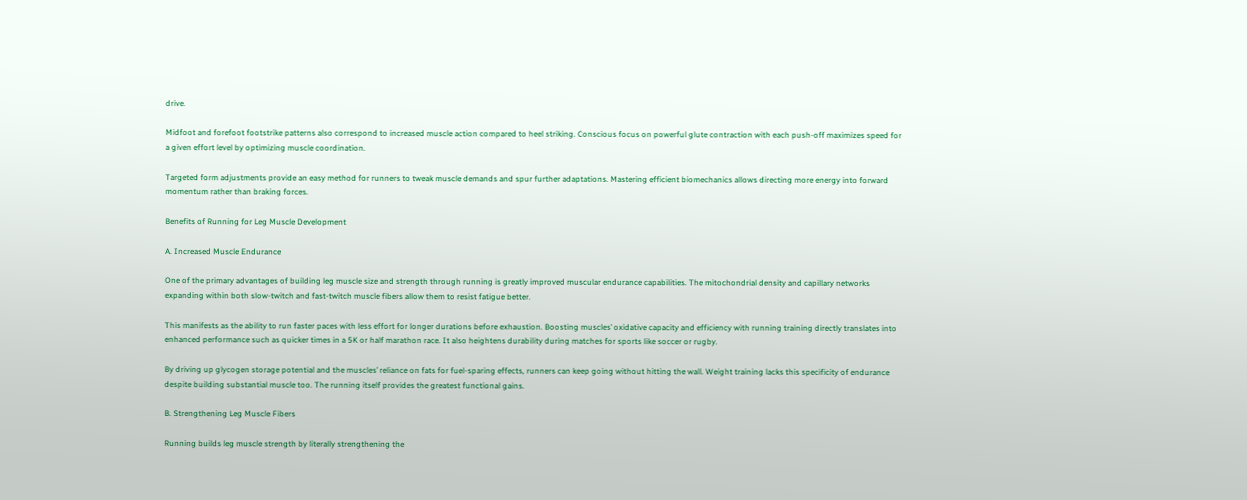drive.

Midfoot and forefoot footstrike patterns also correspond to increased muscle action compared to heel striking. Conscious focus on powerful glute contraction with each push-off maximizes speed for a given effort level by optimizing muscle coordination.

Targeted form adjustments provide an easy method for runners to tweak muscle demands and spur further adaptations. Mastering efficient biomechanics allows directing more energy into forward momentum rather than braking forces.

Benefits of Running for Leg Muscle Development

A. Increased Muscle Endurance

One of the primary advantages of building leg muscle size and strength through running is greatly improved muscular endurance capabilities. The mitochondrial density and capillary networks expanding within both slow-twitch and fast-twitch muscle fibers allow them to resist fatigue better.

This manifests as the ability to run faster paces with less effort for longer durations before exhaustion. Boosting muscles’ oxidative capacity and efficiency with running training directly translates into enhanced performance such as quicker times in a 5K or half marathon race. It also heightens durability during matches for sports like soccer or rugby.

By driving up glycogen storage potential and the muscles’ reliance on fats for fuel-sparing effects, runners can keep going without hitting the wall. Weight training lacks this specificity of endurance despite building substantial muscle too. The running itself provides the greatest functional gains.

B. Strengthening Leg Muscle Fibers

Running builds leg muscle strength by literally strengthening the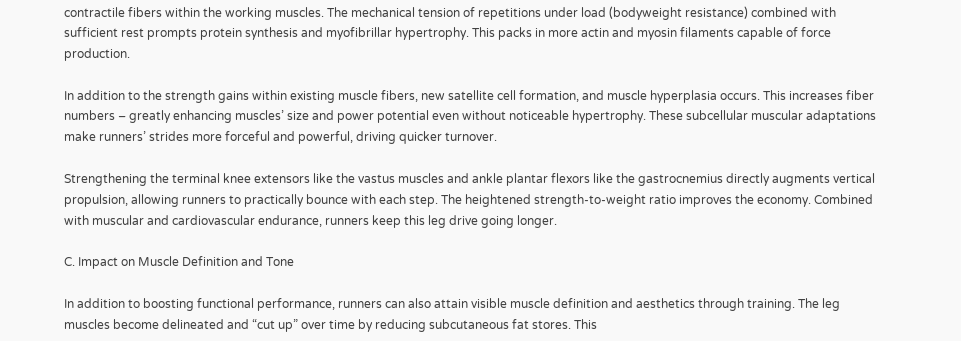contractile fibers within the working muscles. The mechanical tension of repetitions under load (bodyweight resistance) combined with sufficient rest prompts protein synthesis and myofibrillar hypertrophy. This packs in more actin and myosin filaments capable of force production.

In addition to the strength gains within existing muscle fibers, new satellite cell formation, and muscle hyperplasia occurs. This increases fiber numbers – greatly enhancing muscles’ size and power potential even without noticeable hypertrophy. These subcellular muscular adaptations make runners’ strides more forceful and powerful, driving quicker turnover.

Strengthening the terminal knee extensors like the vastus muscles and ankle plantar flexors like the gastrocnemius directly augments vertical propulsion, allowing runners to practically bounce with each step. The heightened strength-to-weight ratio improves the economy. Combined with muscular and cardiovascular endurance, runners keep this leg drive going longer.

C. Impact on Muscle Definition and Tone

In addition to boosting functional performance, runners can also attain visible muscle definition and aesthetics through training. The leg muscles become delineated and “cut up” over time by reducing subcutaneous fat stores. This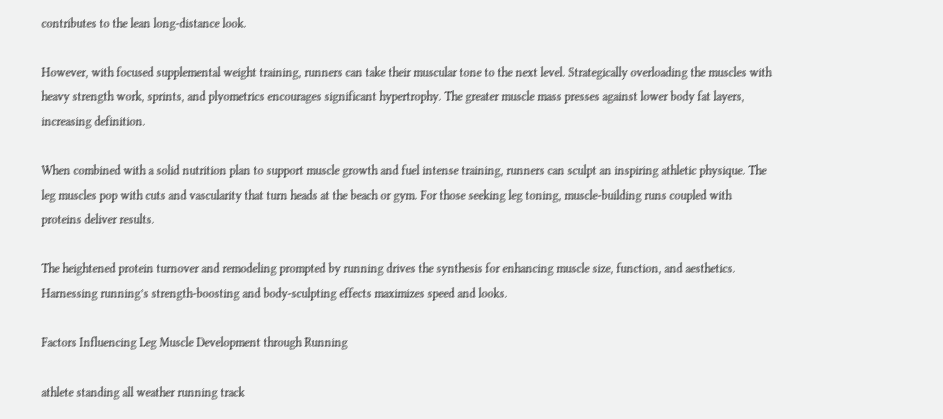contributes to the lean long-distance look.

However, with focused supplemental weight training, runners can take their muscular tone to the next level. Strategically overloading the muscles with heavy strength work, sprints, and plyometrics encourages significant hypertrophy. The greater muscle mass presses against lower body fat layers, increasing definition.

When combined with a solid nutrition plan to support muscle growth and fuel intense training, runners can sculpt an inspiring athletic physique. The leg muscles pop with cuts and vascularity that turn heads at the beach or gym. For those seeking leg toning, muscle-building runs coupled with proteins deliver results.

The heightened protein turnover and remodeling prompted by running drives the synthesis for enhancing muscle size, function, and aesthetics. Harnessing running’s strength-boosting and body-sculpting effects maximizes speed and looks.

Factors Influencing Leg Muscle Development through Running

athlete standing all weather running track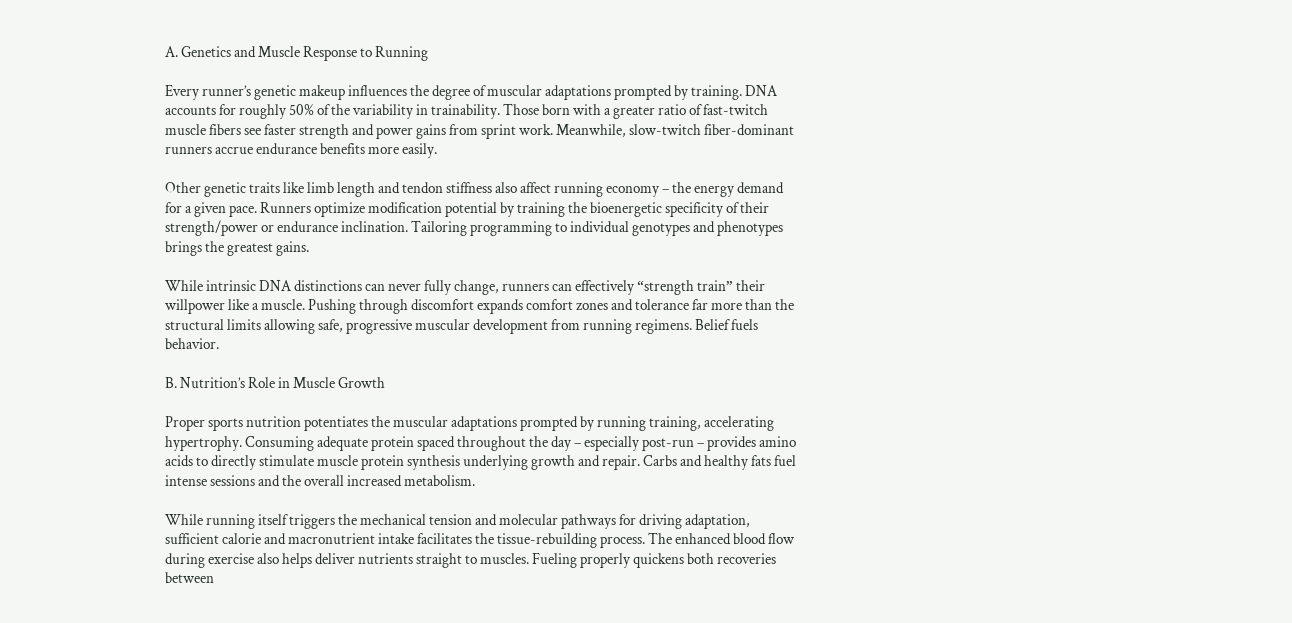A. Genetics and Muscle Response to Running

Every runner’s genetic makeup influences the degree of muscular adaptations prompted by training. DNA accounts for roughly 50% of the variability in trainability. Those born with a greater ratio of fast-twitch muscle fibers see faster strength and power gains from sprint work. Meanwhile, slow-twitch fiber-dominant runners accrue endurance benefits more easily.

Other genetic traits like limb length and tendon stiffness also affect running economy – the energy demand for a given pace. Runners optimize modification potential by training the bioenergetic specificity of their strength/power or endurance inclination. Tailoring programming to individual genotypes and phenotypes brings the greatest gains.

While intrinsic DNA distinctions can never fully change, runners can effectively “strength train” their willpower like a muscle. Pushing through discomfort expands comfort zones and tolerance far more than the structural limits allowing safe, progressive muscular development from running regimens. Belief fuels behavior.

B. Nutrition’s Role in Muscle Growth

Proper sports nutrition potentiates the muscular adaptations prompted by running training, accelerating hypertrophy. Consuming adequate protein spaced throughout the day – especially post-run – provides amino acids to directly stimulate muscle protein synthesis underlying growth and repair. Carbs and healthy fats fuel intense sessions and the overall increased metabolism.

While running itself triggers the mechanical tension and molecular pathways for driving adaptation, sufficient calorie and macronutrient intake facilitates the tissue-rebuilding process. The enhanced blood flow during exercise also helps deliver nutrients straight to muscles. Fueling properly quickens both recoveries between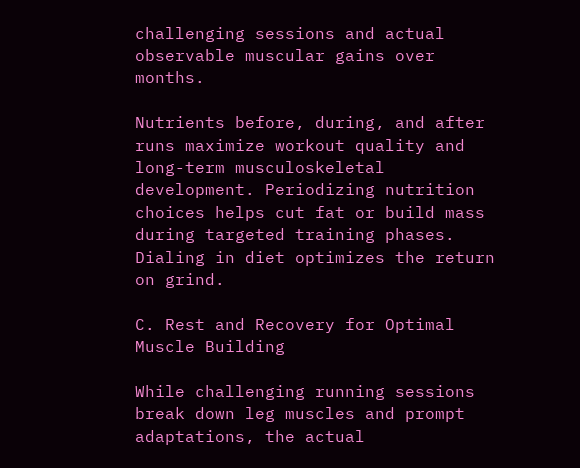challenging sessions and actual observable muscular gains over months.

Nutrients before, during, and after runs maximize workout quality and long-term musculoskeletal development. Periodizing nutrition choices helps cut fat or build mass during targeted training phases. Dialing in diet optimizes the return on grind.

C. Rest and Recovery for Optimal Muscle Building

While challenging running sessions break down leg muscles and prompt adaptations, the actual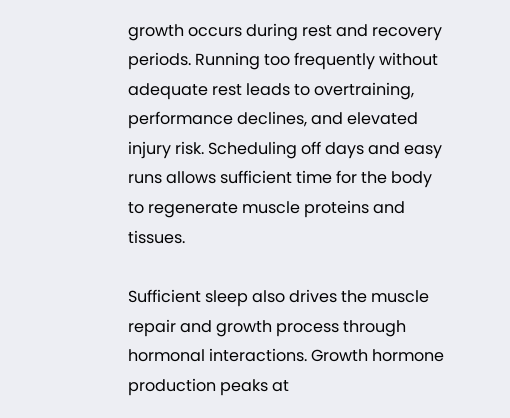growth occurs during rest and recovery periods. Running too frequently without adequate rest leads to overtraining, performance declines, and elevated injury risk. Scheduling off days and easy runs allows sufficient time for the body to regenerate muscle proteins and tissues.

Sufficient sleep also drives the muscle repair and growth process through hormonal interactions. Growth hormone production peaks at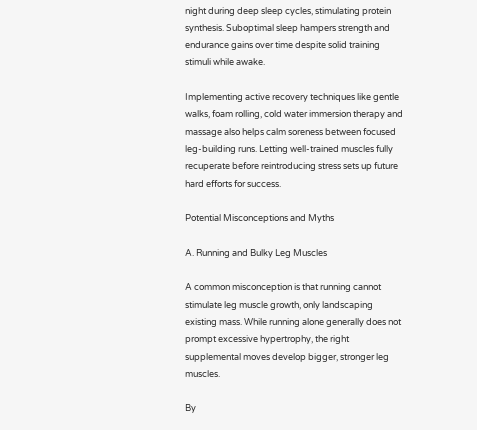night during deep sleep cycles, stimulating protein synthesis. Suboptimal sleep hampers strength and endurance gains over time despite solid training stimuli while awake.

Implementing active recovery techniques like gentle walks, foam rolling, cold water immersion therapy and massage also helps calm soreness between focused leg-building runs. Letting well-trained muscles fully recuperate before reintroducing stress sets up future hard efforts for success.

Potential Misconceptions and Myths

A. Running and Bulky Leg Muscles

A common misconception is that running cannot stimulate leg muscle growth, only landscaping existing mass. While running alone generally does not prompt excessive hypertrophy, the right supplemental moves develop bigger, stronger leg muscles.

By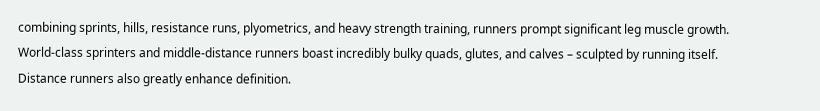combining sprints, hills, resistance runs, plyometrics, and heavy strength training, runners prompt significant leg muscle growth. World-class sprinters and middle-distance runners boast incredibly bulky quads, glutes, and calves – sculpted by running itself. Distance runners also greatly enhance definition.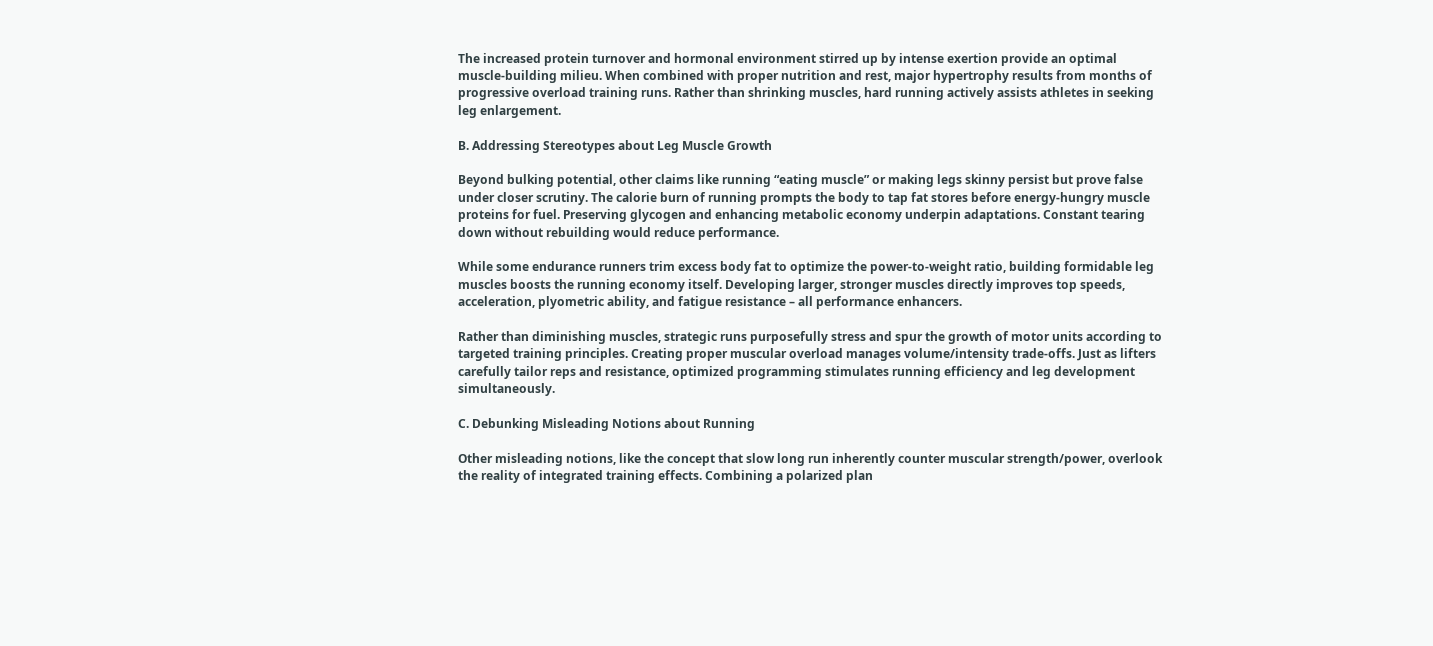The increased protein turnover and hormonal environment stirred up by intense exertion provide an optimal muscle-building milieu. When combined with proper nutrition and rest, major hypertrophy results from months of progressive overload training runs. Rather than shrinking muscles, hard running actively assists athletes in seeking leg enlargement.

B. Addressing Stereotypes about Leg Muscle Growth

Beyond bulking potential, other claims like running “eating muscle” or making legs skinny persist but prove false under closer scrutiny. The calorie burn of running prompts the body to tap fat stores before energy-hungry muscle proteins for fuel. Preserving glycogen and enhancing metabolic economy underpin adaptations. Constant tearing down without rebuilding would reduce performance.

While some endurance runners trim excess body fat to optimize the power-to-weight ratio, building formidable leg muscles boosts the running economy itself. Developing larger, stronger muscles directly improves top speeds, acceleration, plyometric ability, and fatigue resistance – all performance enhancers.

Rather than diminishing muscles, strategic runs purposefully stress and spur the growth of motor units according to targeted training principles. Creating proper muscular overload manages volume/intensity trade-offs. Just as lifters carefully tailor reps and resistance, optimized programming stimulates running efficiency and leg development simultaneously.

C. Debunking Misleading Notions about Running

Other misleading notions, like the concept that slow long run inherently counter muscular strength/power, overlook the reality of integrated training effects. Combining a polarized plan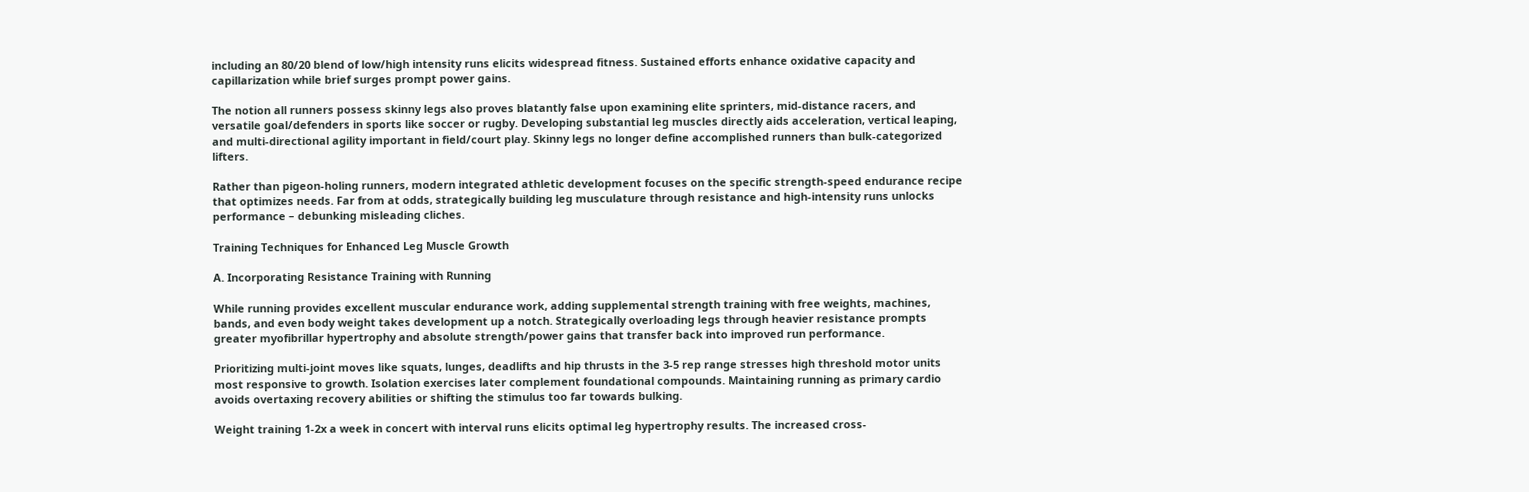including an 80/20 blend of low/high intensity runs elicits widespread fitness. Sustained efforts enhance oxidative capacity and capillarization while brief surges prompt power gains.

The notion all runners possess skinny legs also proves blatantly false upon examining elite sprinters, mid-distance racers, and versatile goal/defenders in sports like soccer or rugby. Developing substantial leg muscles directly aids acceleration, vertical leaping, and multi-directional agility important in field/court play. Skinny legs no longer define accomplished runners than bulk-categorized lifters.

Rather than pigeon-holing runners, modern integrated athletic development focuses on the specific strength-speed endurance recipe that optimizes needs. Far from at odds, strategically building leg musculature through resistance and high-intensity runs unlocks performance – debunking misleading cliches.

Training Techniques for Enhanced Leg Muscle Growth

A. Incorporating Resistance Training with Running

While running provides excellent muscular endurance work, adding supplemental strength training with free weights, machines, bands, and even body weight takes development up a notch. Strategically overloading legs through heavier resistance prompts greater myofibrillar hypertrophy and absolute strength/power gains that transfer back into improved run performance.

Prioritizing multi-joint moves like squats, lunges, deadlifts and hip thrusts in the 3-5 rep range stresses high threshold motor units most responsive to growth. Isolation exercises later complement foundational compounds. Maintaining running as primary cardio avoids overtaxing recovery abilities or shifting the stimulus too far towards bulking.

Weight training 1-2x a week in concert with interval runs elicits optimal leg hypertrophy results. The increased cross-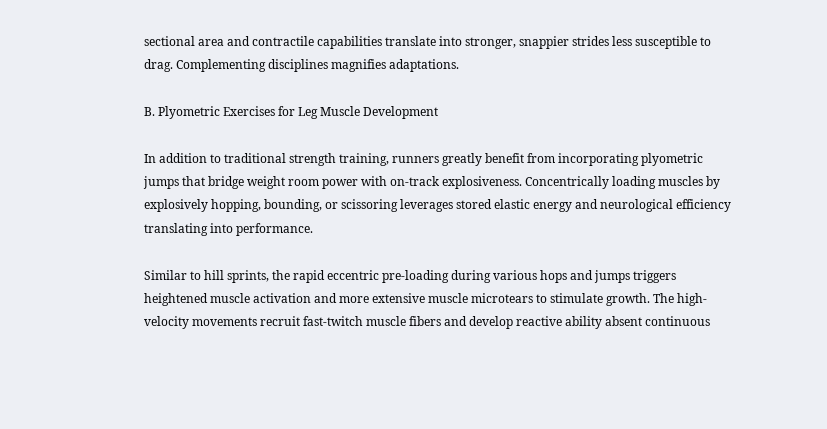sectional area and contractile capabilities translate into stronger, snappier strides less susceptible to drag. Complementing disciplines magnifies adaptations.

B. Plyometric Exercises for Leg Muscle Development

In addition to traditional strength training, runners greatly benefit from incorporating plyometric jumps that bridge weight room power with on-track explosiveness. Concentrically loading muscles by explosively hopping, bounding, or scissoring leverages stored elastic energy and neurological efficiency translating into performance.

Similar to hill sprints, the rapid eccentric pre-loading during various hops and jumps triggers heightened muscle activation and more extensive muscle microtears to stimulate growth. The high-velocity movements recruit fast-twitch muscle fibers and develop reactive ability absent continuous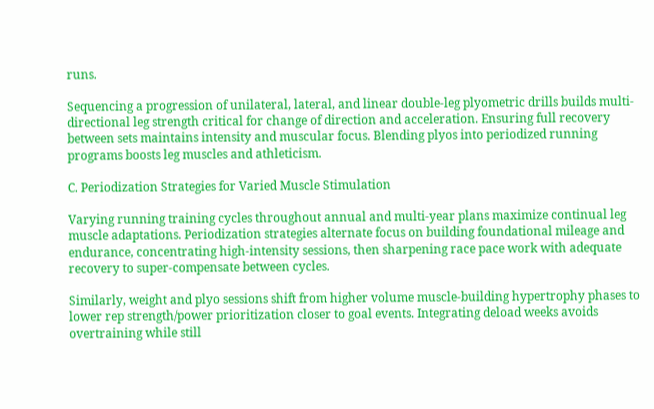runs.

Sequencing a progression of unilateral, lateral, and linear double-leg plyometric drills builds multi-directional leg strength critical for change of direction and acceleration. Ensuring full recovery between sets maintains intensity and muscular focus. Blending plyos into periodized running programs boosts leg muscles and athleticism.

C. Periodization Strategies for Varied Muscle Stimulation

Varying running training cycles throughout annual and multi-year plans maximize continual leg muscle adaptations. Periodization strategies alternate focus on building foundational mileage and endurance, concentrating high-intensity sessions, then sharpening race pace work with adequate recovery to super-compensate between cycles.

Similarly, weight and plyo sessions shift from higher volume muscle-building hypertrophy phases to lower rep strength/power prioritization closer to goal events. Integrating deload weeks avoids overtraining while still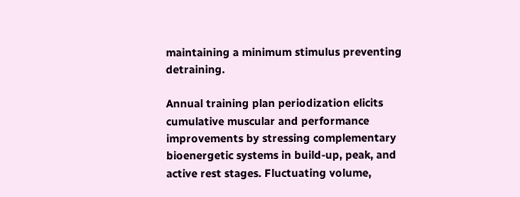maintaining a minimum stimulus preventing detraining.

Annual training plan periodization elicits cumulative muscular and performance improvements by stressing complementary bioenergetic systems in build-up, peak, and active rest stages. Fluctuating volume,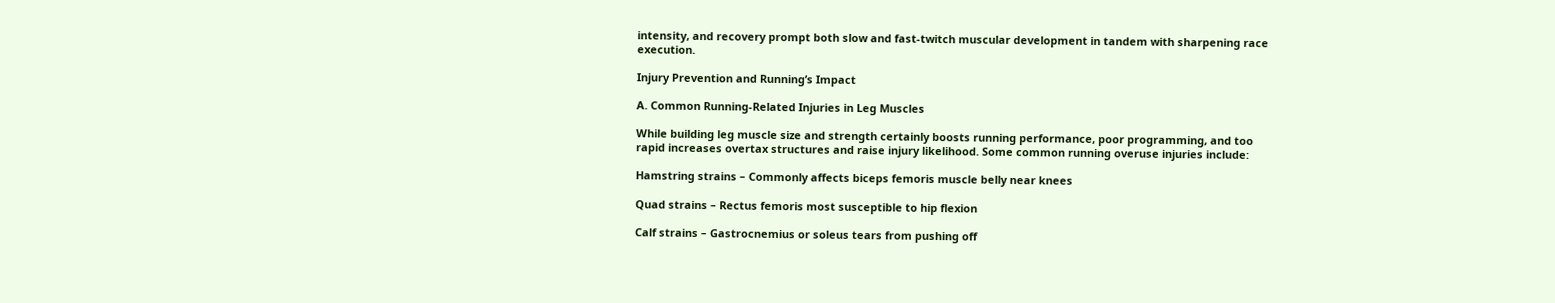intensity, and recovery prompt both slow and fast-twitch muscular development in tandem with sharpening race execution.

Injury Prevention and Running’s Impact

A. Common Running-Related Injuries in Leg Muscles

While building leg muscle size and strength certainly boosts running performance, poor programming, and too rapid increases overtax structures and raise injury likelihood. Some common running overuse injuries include:

Hamstring strains – Commonly affects biceps femoris muscle belly near knees

Quad strains – Rectus femoris most susceptible to hip flexion

Calf strains – Gastrocnemius or soleus tears from pushing off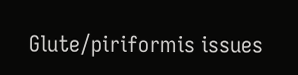Glute/piriformis issues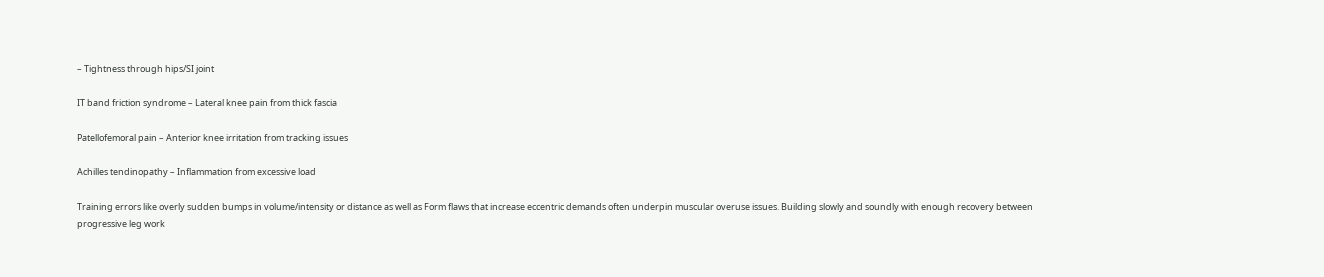– Tightness through hips/SI joint

IT band friction syndrome – Lateral knee pain from thick fascia

Patellofemoral pain – Anterior knee irritation from tracking issues

Achilles tendinopathy – Inflammation from excessive load

Training errors like overly sudden bumps in volume/intensity or distance as well as Form flaws that increase eccentric demands often underpin muscular overuse issues. Building slowly and soundly with enough recovery between progressive leg work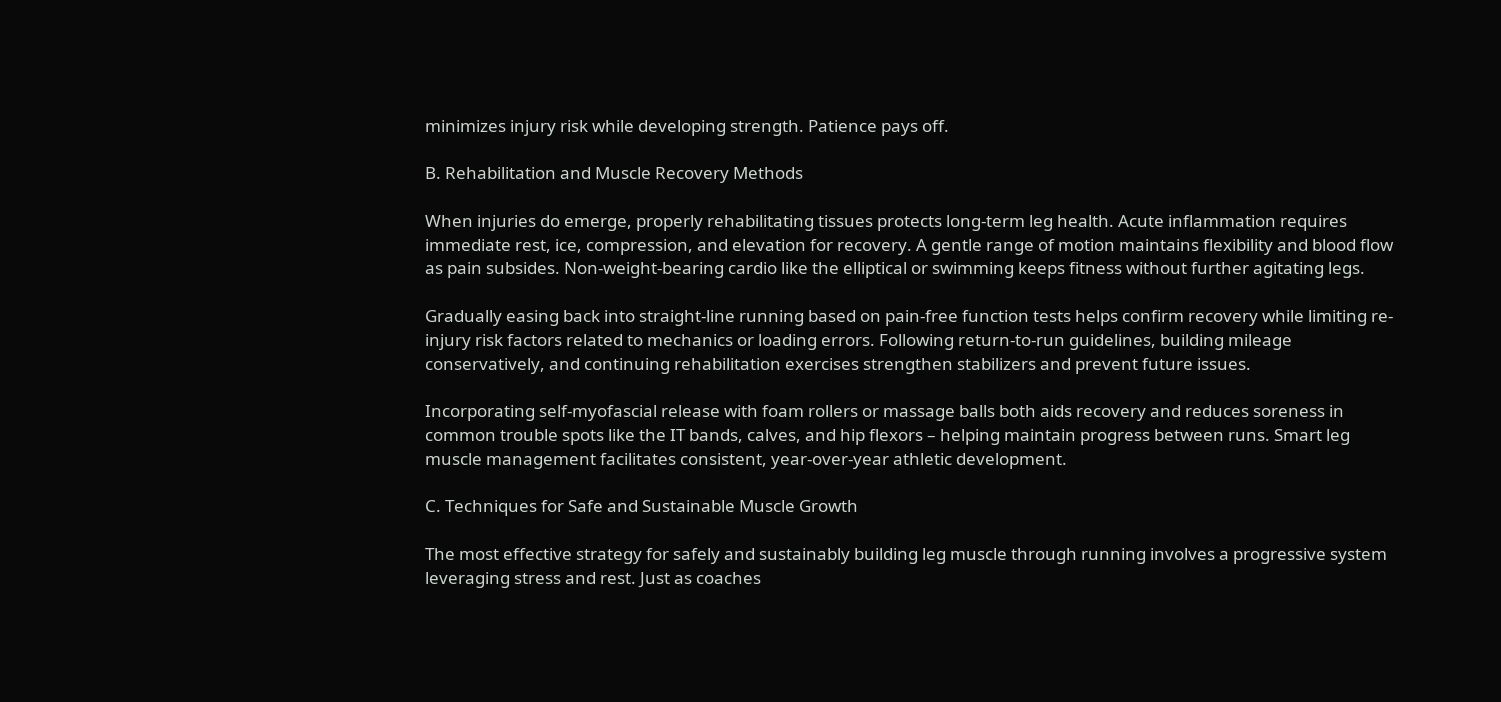minimizes injury risk while developing strength. Patience pays off.

B. Rehabilitation and Muscle Recovery Methods

When injuries do emerge, properly rehabilitating tissues protects long-term leg health. Acute inflammation requires immediate rest, ice, compression, and elevation for recovery. A gentle range of motion maintains flexibility and blood flow as pain subsides. Non-weight-bearing cardio like the elliptical or swimming keeps fitness without further agitating legs.

Gradually easing back into straight-line running based on pain-free function tests helps confirm recovery while limiting re-injury risk factors related to mechanics or loading errors. Following return-to-run guidelines, building mileage conservatively, and continuing rehabilitation exercises strengthen stabilizers and prevent future issues.

Incorporating self-myofascial release with foam rollers or massage balls both aids recovery and reduces soreness in common trouble spots like the IT bands, calves, and hip flexors – helping maintain progress between runs. Smart leg muscle management facilitates consistent, year-over-year athletic development.

C. Techniques for Safe and Sustainable Muscle Growth

The most effective strategy for safely and sustainably building leg muscle through running involves a progressive system leveraging stress and rest. Just as coaches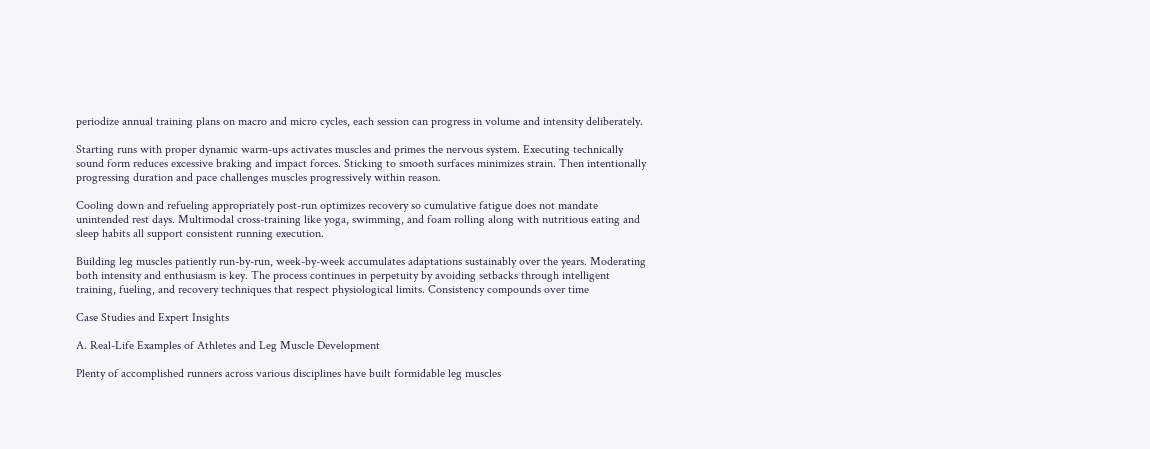periodize annual training plans on macro and micro cycles, each session can progress in volume and intensity deliberately.

Starting runs with proper dynamic warm-ups activates muscles and primes the nervous system. Executing technically sound form reduces excessive braking and impact forces. Sticking to smooth surfaces minimizes strain. Then intentionally progressing duration and pace challenges muscles progressively within reason.

Cooling down and refueling appropriately post-run optimizes recovery so cumulative fatigue does not mandate unintended rest days. Multimodal cross-training like yoga, swimming, and foam rolling along with nutritious eating and sleep habits all support consistent running execution.

Building leg muscles patiently run-by-run, week-by-week accumulates adaptations sustainably over the years. Moderating both intensity and enthusiasm is key. The process continues in perpetuity by avoiding setbacks through intelligent training, fueling, and recovery techniques that respect physiological limits. Consistency compounds over time

Case Studies and Expert Insights

A. Real-Life Examples of Athletes and Leg Muscle Development

Plenty of accomplished runners across various disciplines have built formidable leg muscles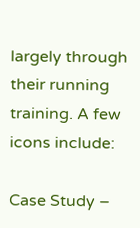largely through their running training. A few icons include:

Case Study –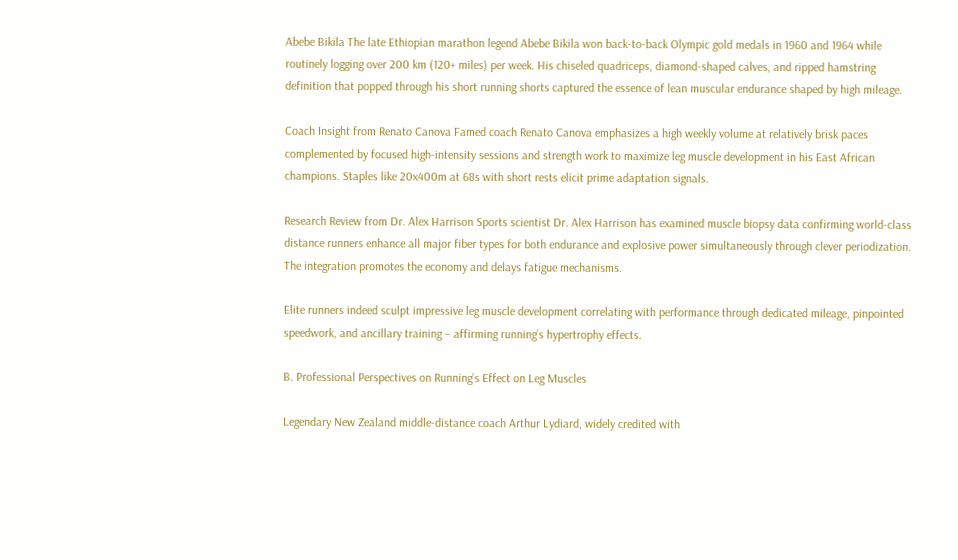Abebe Bikila The late Ethiopian marathon legend Abebe Bikila won back-to-back Olympic gold medals in 1960 and 1964 while routinely logging over 200 km (120+ miles) per week. His chiseled quadriceps, diamond-shaped calves, and ripped hamstring definition that popped through his short running shorts captured the essence of lean muscular endurance shaped by high mileage.

Coach Insight from Renato Canova Famed coach Renato Canova emphasizes a high weekly volume at relatively brisk paces complemented by focused high-intensity sessions and strength work to maximize leg muscle development in his East African champions. Staples like 20x400m at 68s with short rests elicit prime adaptation signals.

Research Review from Dr. Alex Harrison Sports scientist Dr. Alex Harrison has examined muscle biopsy data confirming world-class distance runners enhance all major fiber types for both endurance and explosive power simultaneously through clever periodization. The integration promotes the economy and delays fatigue mechanisms.

Elite runners indeed sculpt impressive leg muscle development correlating with performance through dedicated mileage, pinpointed speedwork, and ancillary training – affirming running’s hypertrophy effects.

B. Professional Perspectives on Running’s Effect on Leg Muscles

Legendary New Zealand middle-distance coach Arthur Lydiard, widely credited with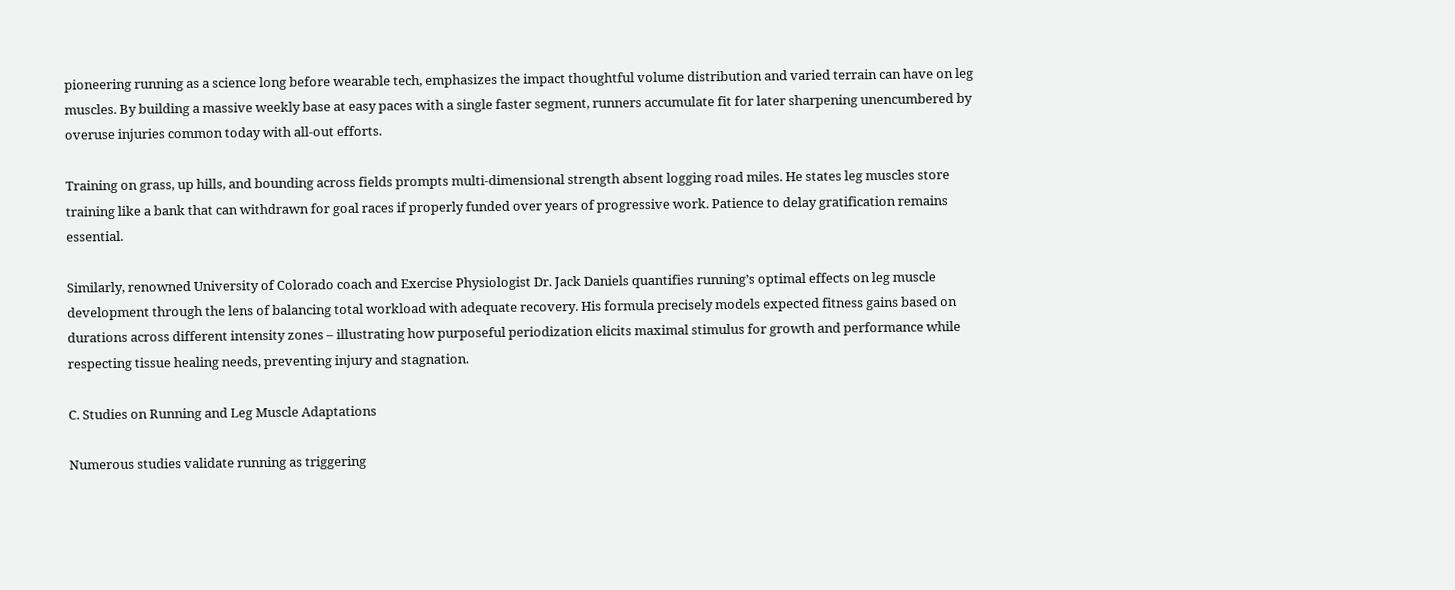pioneering running as a science long before wearable tech, emphasizes the impact thoughtful volume distribution and varied terrain can have on leg muscles. By building a massive weekly base at easy paces with a single faster segment, runners accumulate fit for later sharpening unencumbered by overuse injuries common today with all-out efforts.

Training on grass, up hills, and bounding across fields prompts multi-dimensional strength absent logging road miles. He states leg muscles store training like a bank that can withdrawn for goal races if properly funded over years of progressive work. Patience to delay gratification remains essential.

Similarly, renowned University of Colorado coach and Exercise Physiologist Dr. Jack Daniels quantifies running’s optimal effects on leg muscle development through the lens of balancing total workload with adequate recovery. His formula precisely models expected fitness gains based on durations across different intensity zones – illustrating how purposeful periodization elicits maximal stimulus for growth and performance while respecting tissue healing needs, preventing injury and stagnation.

C. Studies on Running and Leg Muscle Adaptations

Numerous studies validate running as triggering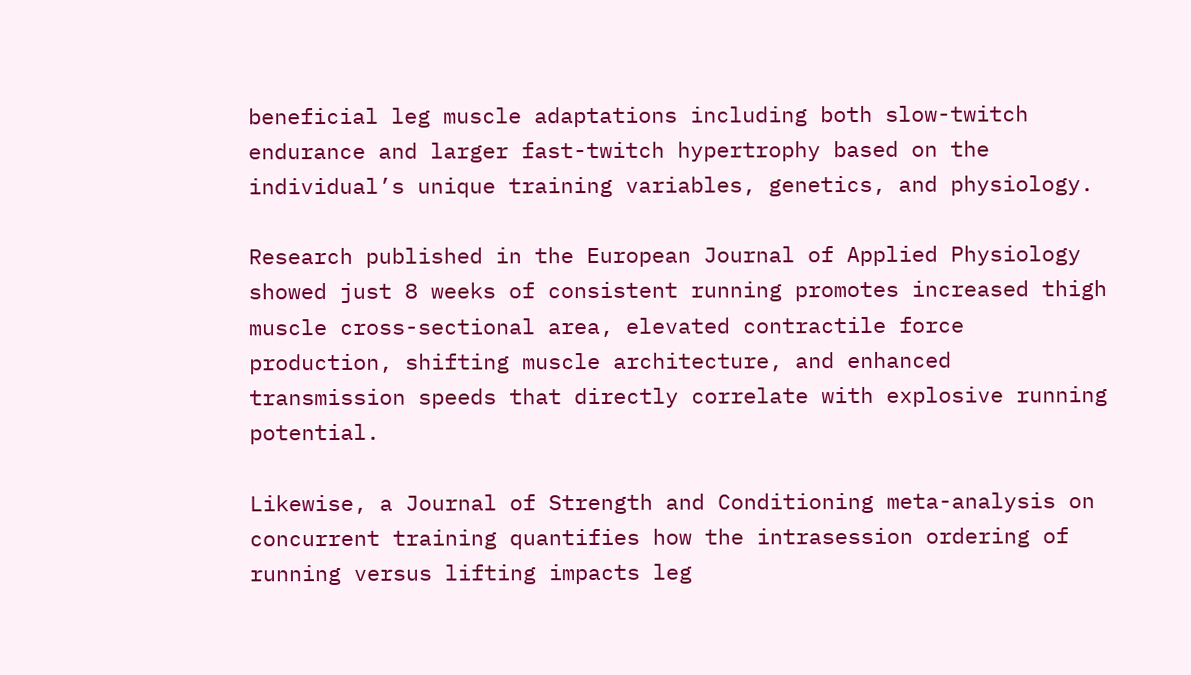beneficial leg muscle adaptations including both slow-twitch endurance and larger fast-twitch hypertrophy based on the individual’s unique training variables, genetics, and physiology.

Research published in the European Journal of Applied Physiology showed just 8 weeks of consistent running promotes increased thigh muscle cross-sectional area, elevated contractile force production, shifting muscle architecture, and enhanced transmission speeds that directly correlate with explosive running potential.

Likewise, a Journal of Strength and Conditioning meta-analysis on concurrent training quantifies how the intrasession ordering of running versus lifting impacts leg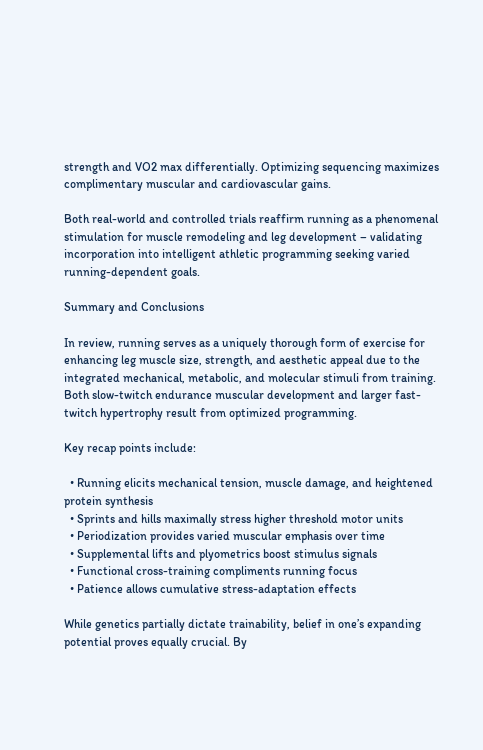strength and VO2 max differentially. Optimizing sequencing maximizes complimentary muscular and cardiovascular gains.

Both real-world and controlled trials reaffirm running as a phenomenal stimulation for muscle remodeling and leg development – validating incorporation into intelligent athletic programming seeking varied running-dependent goals.

Summary and Conclusions

In review, running serves as a uniquely thorough form of exercise for enhancing leg muscle size, strength, and aesthetic appeal due to the integrated mechanical, metabolic, and molecular stimuli from training. Both slow-twitch endurance muscular development and larger fast-twitch hypertrophy result from optimized programming.

Key recap points include:

  • Running elicits mechanical tension, muscle damage, and heightened protein synthesis
  • Sprints and hills maximally stress higher threshold motor units
  • Periodization provides varied muscular emphasis over time
  • Supplemental lifts and plyometrics boost stimulus signals
  • Functional cross-training compliments running focus
  • Patience allows cumulative stress-adaptation effects

While genetics partially dictate trainability, belief in one’s expanding potential proves equally crucial. By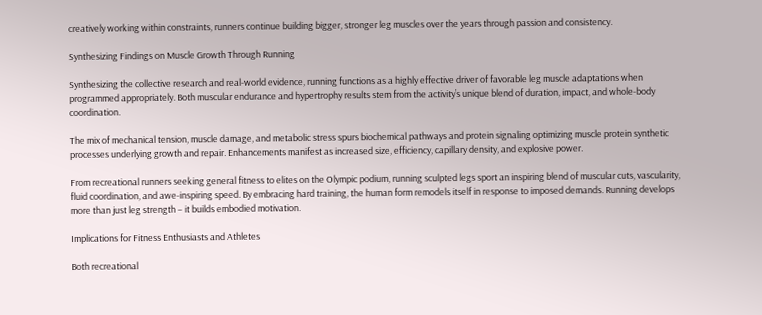creatively working within constraints, runners continue building bigger, stronger leg muscles over the years through passion and consistency.

Synthesizing Findings on Muscle Growth Through Running

Synthesizing the collective research and real-world evidence, running functions as a highly effective driver of favorable leg muscle adaptations when programmed appropriately. Both muscular endurance and hypertrophy results stem from the activity’s unique blend of duration, impact, and whole-body coordination.

The mix of mechanical tension, muscle damage, and metabolic stress spurs biochemical pathways and protein signaling optimizing muscle protein synthetic processes underlying growth and repair. Enhancements manifest as increased size, efficiency, capillary density, and explosive power.

From recreational runners seeking general fitness to elites on the Olympic podium, running sculpted legs sport an inspiring blend of muscular cuts, vascularity, fluid coordination, and awe-inspiring speed. By embracing hard training, the human form remodels itself in response to imposed demands. Running develops more than just leg strength – it builds embodied motivation.

Implications for Fitness Enthusiasts and Athletes

Both recreational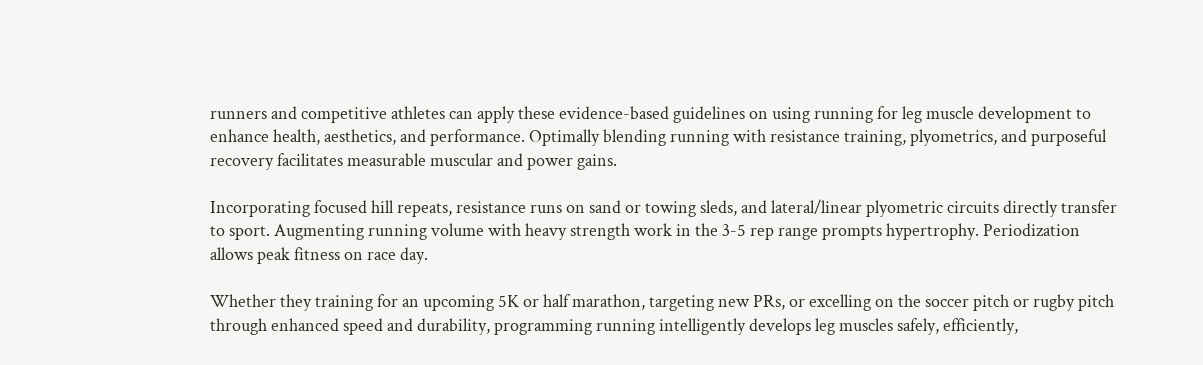runners and competitive athletes can apply these evidence-based guidelines on using running for leg muscle development to enhance health, aesthetics, and performance. Optimally blending running with resistance training, plyometrics, and purposeful recovery facilitates measurable muscular and power gains.

Incorporating focused hill repeats, resistance runs on sand or towing sleds, and lateral/linear plyometric circuits directly transfer to sport. Augmenting running volume with heavy strength work in the 3-5 rep range prompts hypertrophy. Periodization allows peak fitness on race day.

Whether they training for an upcoming 5K or half marathon, targeting new PRs, or excelling on the soccer pitch or rugby pitch through enhanced speed and durability, programming running intelligently develops leg muscles safely, efficiently,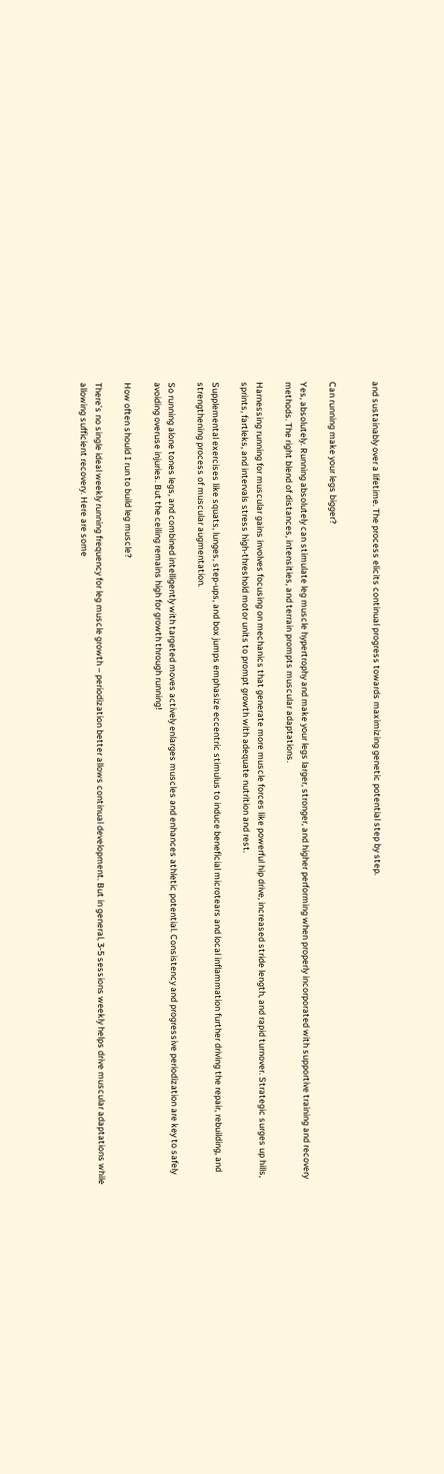and sustainably over a lifetime. The process elicits continual progress towards maximizing genetic potential step by step.


Can running make your legs bigger?

Yes, absolutely. Running absolutely can stimulate leg muscle hypertrophy and make your legs larger, stronger, and higher performing when properly incorporated with supportive training and recovery methods. The right blend of distances, intensities, and terrain prompts muscular adaptations.

Harnessing running for muscular gains involves focusing on mechanics that generate more muscle forces like powerful hip drive, increased stride length, and rapid turnover. Strategic surges up hills, sprints, fartleks, and intervals stress high-threshold motor units to prompt growth with adequate nutrition and rest.

Supplemental exercises like squats, lunges, step-ups, and box jumps emphasize eccentric stimulus to induce beneficial microtears and local inflammation further driving the repair, rebuilding, and strengthening process of muscular augmentation.

So running alone tones legs, and combined intelligently with targeted moves actively enlarges muscles and enhances athletic potential. Consistency and progressive periodization are key to safely avoiding overuse injuries. But the ceiling remains high for growth through running!

How often should I run to build leg muscle?

There’s no single ideal weekly running frequency for leg muscle growth – periodization better allows continual development. But in general, 3-5 sessions weekly helps drive muscular adaptations while allowing sufficient recovery. Here are some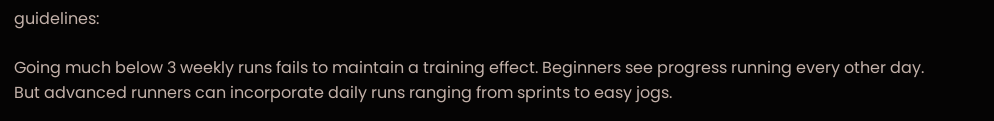guidelines:

Going much below 3 weekly runs fails to maintain a training effect. Beginners see progress running every other day. But advanced runners can incorporate daily runs ranging from sprints to easy jogs.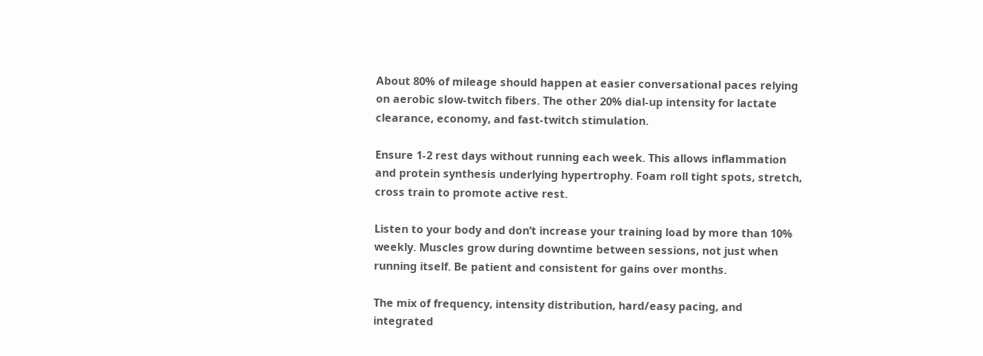About 80% of mileage should happen at easier conversational paces relying on aerobic slow-twitch fibers. The other 20% dial-up intensity for lactate clearance, economy, and fast-twitch stimulation.

Ensure 1-2 rest days without running each week. This allows inflammation and protein synthesis underlying hypertrophy. Foam roll tight spots, stretch, cross train to promote active rest.

Listen to your body and don’t increase your training load by more than 10% weekly. Muscles grow during downtime between sessions, not just when running itself. Be patient and consistent for gains over months.

The mix of frequency, intensity distribution, hard/easy pacing, and integrated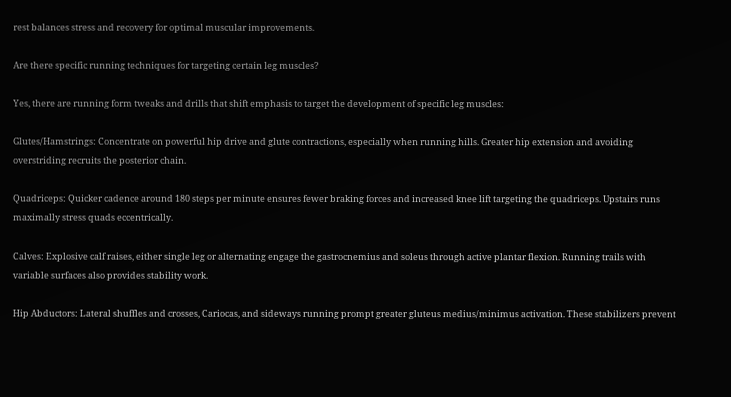rest balances stress and recovery for optimal muscular improvements.

Are there specific running techniques for targeting certain leg muscles?

Yes, there are running form tweaks and drills that shift emphasis to target the development of specific leg muscles:

Glutes/Hamstrings: Concentrate on powerful hip drive and glute contractions, especially when running hills. Greater hip extension and avoiding overstriding recruits the posterior chain.

Quadriceps: Quicker cadence around 180 steps per minute ensures fewer braking forces and increased knee lift targeting the quadriceps. Upstairs runs maximally stress quads eccentrically.

Calves: Explosive calf raises, either single leg or alternating engage the gastrocnemius and soleus through active plantar flexion. Running trails with variable surfaces also provides stability work.

Hip Abductors: Lateral shuffles and crosses, Cariocas, and sideways running prompt greater gluteus medius/minimus activation. These stabilizers prevent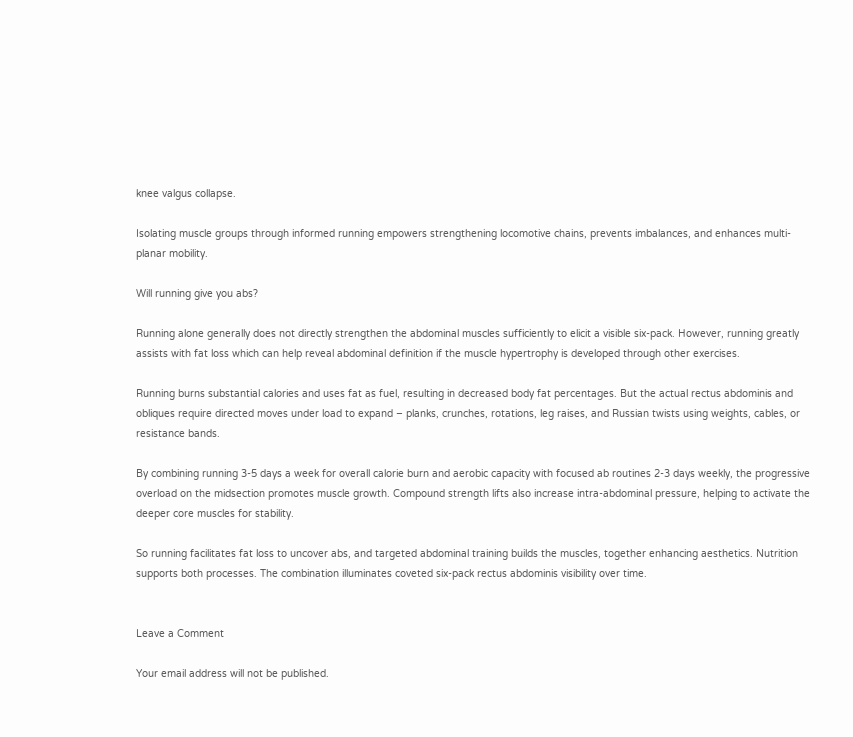knee valgus collapse.

Isolating muscle groups through informed running empowers strengthening locomotive chains, prevents imbalances, and enhances multi-planar mobility.

Will running give you abs?

Running alone generally does not directly strengthen the abdominal muscles sufficiently to elicit a visible six-pack. However, running greatly assists with fat loss which can help reveal abdominal definition if the muscle hypertrophy is developed through other exercises.

Running burns substantial calories and uses fat as fuel, resulting in decreased body fat percentages. But the actual rectus abdominis and obliques require directed moves under load to expand – planks, crunches, rotations, leg raises, and Russian twists using weights, cables, or resistance bands.

By combining running 3-5 days a week for overall calorie burn and aerobic capacity with focused ab routines 2-3 days weekly, the progressive overload on the midsection promotes muscle growth. Compound strength lifts also increase intra-abdominal pressure, helping to activate the deeper core muscles for stability.

So running facilitates fat loss to uncover abs, and targeted abdominal training builds the muscles, together enhancing aesthetics. Nutrition supports both processes. The combination illuminates coveted six-pack rectus abdominis visibility over time.


Leave a Comment

Your email address will not be published.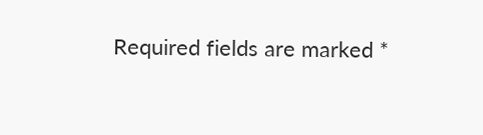Required fields are marked *